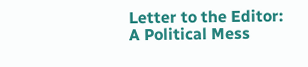Letter to the Editor: A Political Mess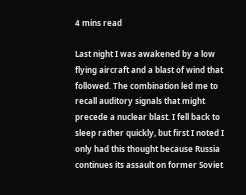4 mins read

Last night I was awakened by a low flying aircraft and a blast of wind that followed. The combination led me to recall auditory signals that might precede a nuclear blast. I fell back to sleep rather quickly, but first I noted I only had this thought because Russia continues its assault on former Soviet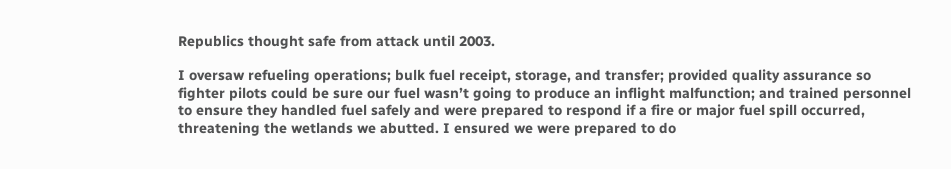Republics thought safe from attack until 2003.

I oversaw refueling operations; bulk fuel receipt, storage, and transfer; provided quality assurance so fighter pilots could be sure our fuel wasn’t going to produce an inflight malfunction; and trained personnel to ensure they handled fuel safely and were prepared to respond if a fire or major fuel spill occurred, threatening the wetlands we abutted. I ensured we were prepared to do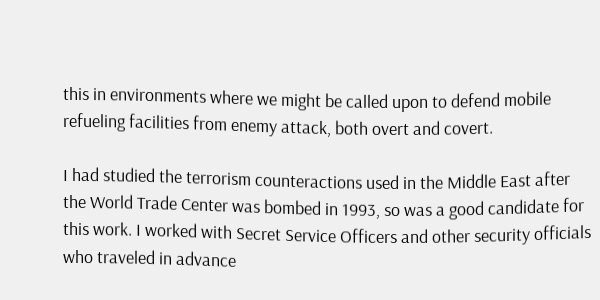this in environments where we might be called upon to defend mobile refueling facilities from enemy attack, both overt and covert.

I had studied the terrorism counteractions used in the Middle East after the World Trade Center was bombed in 1993, so was a good candidate for this work. I worked with Secret Service Officers and other security officials who traveled in advance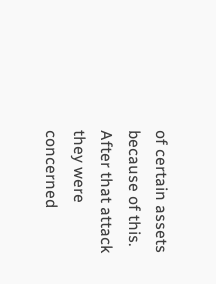of certain assets because of this. After that attack they were concerned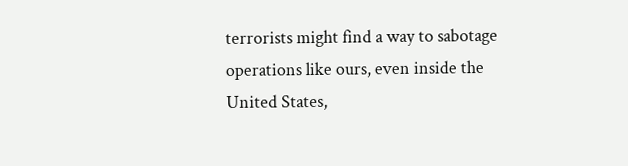terrorists might find a way to sabotage operations like ours, even inside the United States,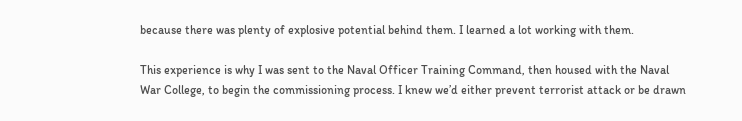because there was plenty of explosive potential behind them. I learned a lot working with them.

This experience is why I was sent to the Naval Officer Training Command, then housed with the Naval War College, to begin the commissioning process. I knew we’d either prevent terrorist attack or be drawn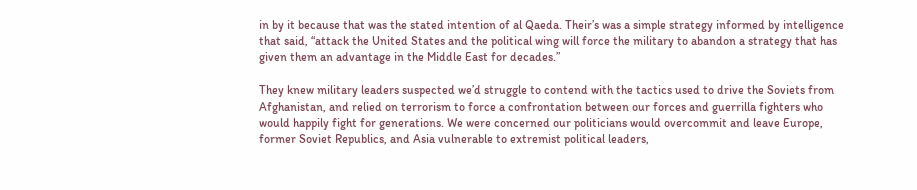in by it because that was the stated intention of al Qaeda. Their’s was a simple strategy informed by intelligence that said, “attack the United States and the political wing will force the military to abandon a strategy that has given them an advantage in the Middle East for decades.”

They knew military leaders suspected we’d struggle to contend with the tactics used to drive the Soviets from Afghanistan, and relied on terrorism to force a confrontation between our forces and guerrilla fighters who would happily fight for generations. We were concerned our politicians would overcommit and leave Europe, former Soviet Republics, and Asia vulnerable to extremist political leaders,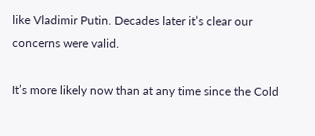like Vladimir Putin. Decades later it’s clear our concerns were valid.

It’s more likely now than at any time since the Cold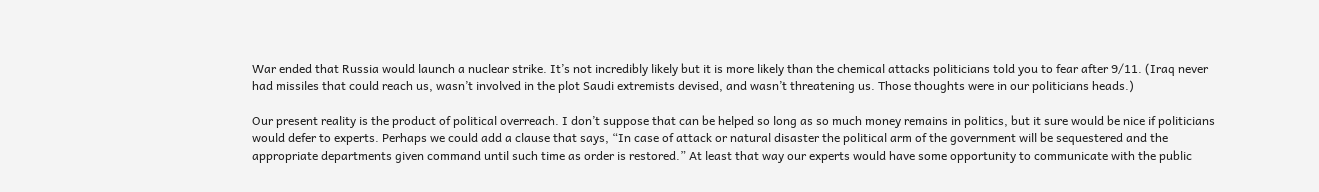War ended that Russia would launch a nuclear strike. It’s not incredibly likely but it is more likely than the chemical attacks politicians told you to fear after 9/11. (Iraq never had missiles that could reach us, wasn’t involved in the plot Saudi extremists devised, and wasn’t threatening us. Those thoughts were in our politicians heads.)

Our present reality is the product of political overreach. I don’t suppose that can be helped so long as so much money remains in politics, but it sure would be nice if politicians would defer to experts. Perhaps we could add a clause that says, “In case of attack or natural disaster the political arm of the government will be sequestered and the appropriate departments given command until such time as order is restored.” At least that way our experts would have some opportunity to communicate with the public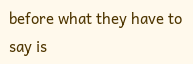before what they have to say is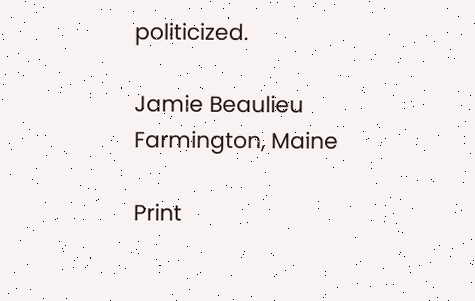politicized.

Jamie Beaulieu
Farmington, Maine

Print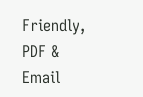Friendly, PDF & Email